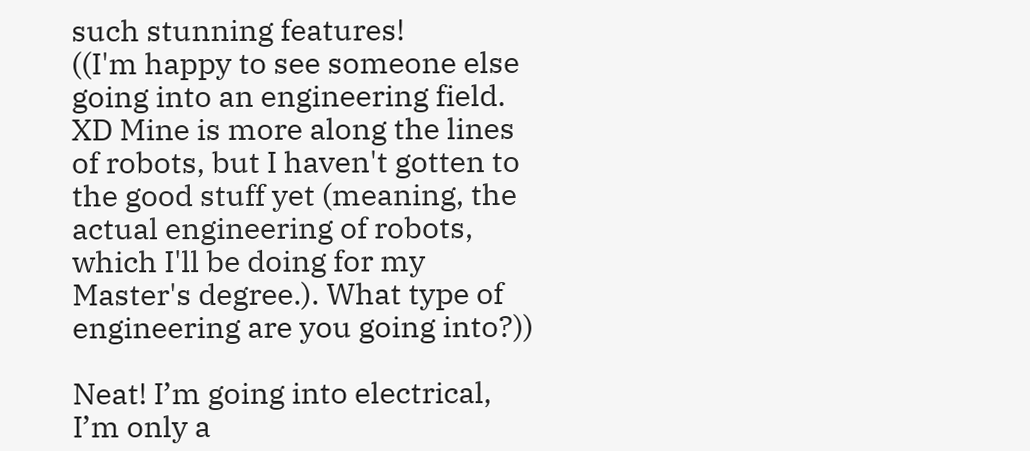such stunning features!
((I'm happy to see someone else going into an engineering field. XD Mine is more along the lines of robots, but I haven't gotten to the good stuff yet (meaning, the actual engineering of robots, which I'll be doing for my Master's degree.). What type of engineering are you going into?))

Neat! I’m going into electrical, I’m only a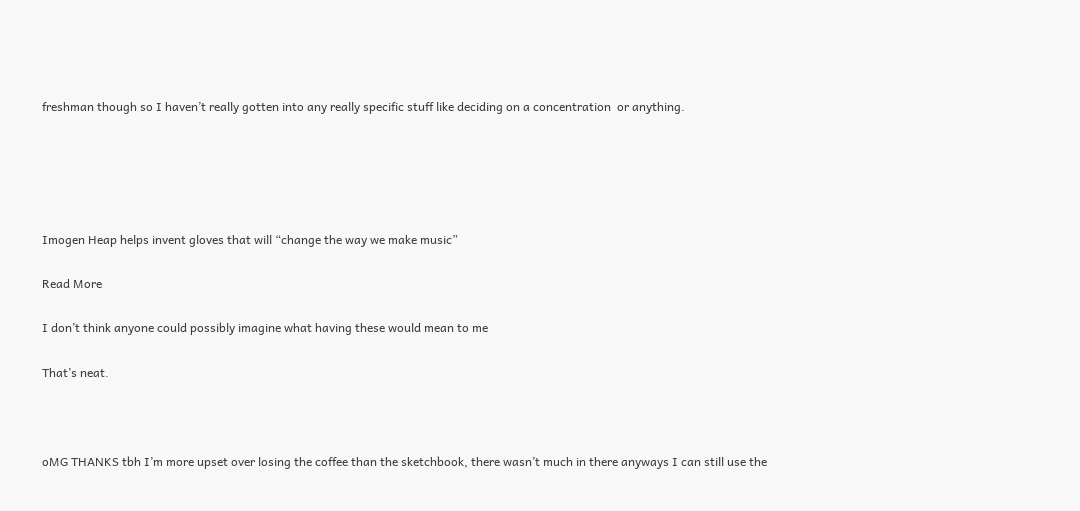freshman though so I haven’t really gotten into any really specific stuff like deciding on a concentration  or anything.





Imogen Heap helps invent gloves that will “change the way we make music”

Read More

I don’t think anyone could possibly imagine what having these would mean to me

That’s neat.



oMG THANKS tbh I’m more upset over losing the coffee than the sketchbook, there wasn’t much in there anyways I can still use the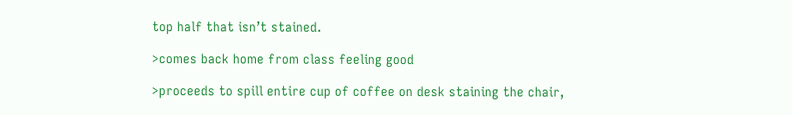top half that isn’t stained.

>comes back home from class feeling good

>proceeds to spill entire cup of coffee on desk staining the chair,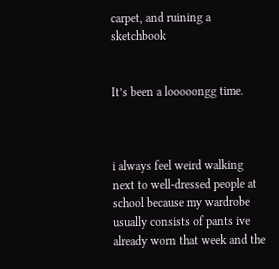carpet, and ruining a sketchbook


It’s been a looooongg time.



i always feel weird walking next to well-dressed people at school because my wardrobe usually consists of pants ive already worn that week and the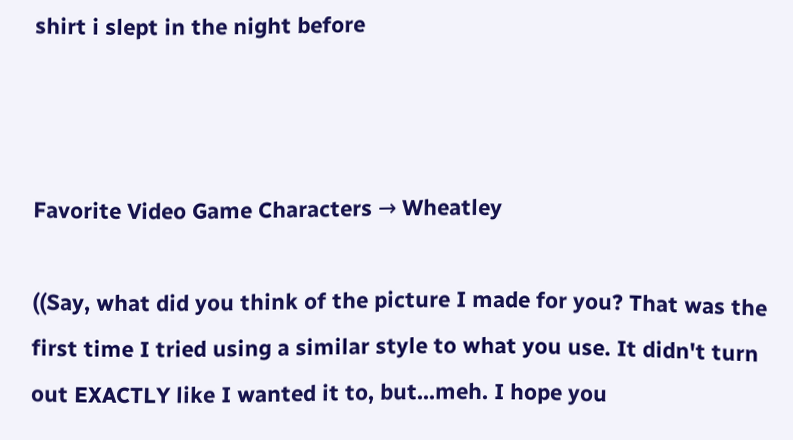shirt i slept in the night before



Favorite Video Game Characters → Wheatley

((Say, what did you think of the picture I made for you? That was the first time I tried using a similar style to what you use. It didn't turn out EXACTLY like I wanted it to, but...meh. I hope you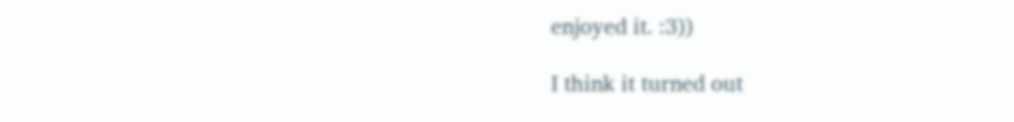enjoyed it. :3))

I think it turned out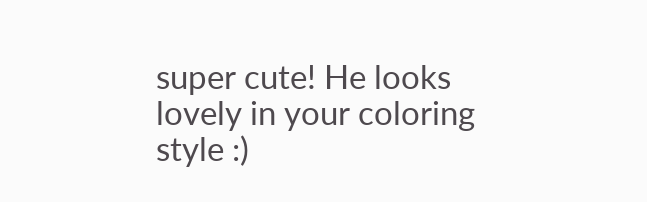super cute! He looks lovely in your coloring style :)